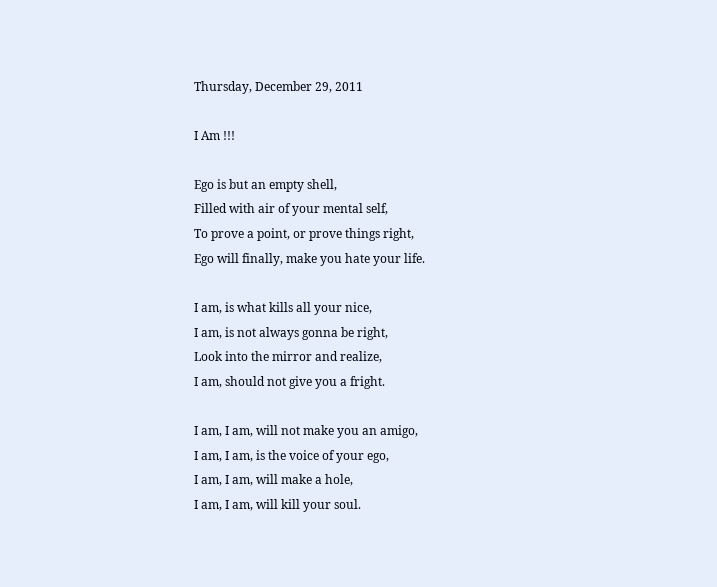Thursday, December 29, 2011

I Am !!!

Ego is but an empty shell,
Filled with air of your mental self,
To prove a point, or prove things right,
Ego will finally, make you hate your life.

I am, is what kills all your nice,
I am, is not always gonna be right,
Look into the mirror and realize,
I am, should not give you a fright.

I am, I am, will not make you an amigo,
I am, I am, is the voice of your ego,
I am, I am, will make a hole,
I am, I am, will kill your soul.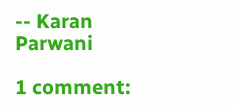-- Karan Parwani

1 comment: